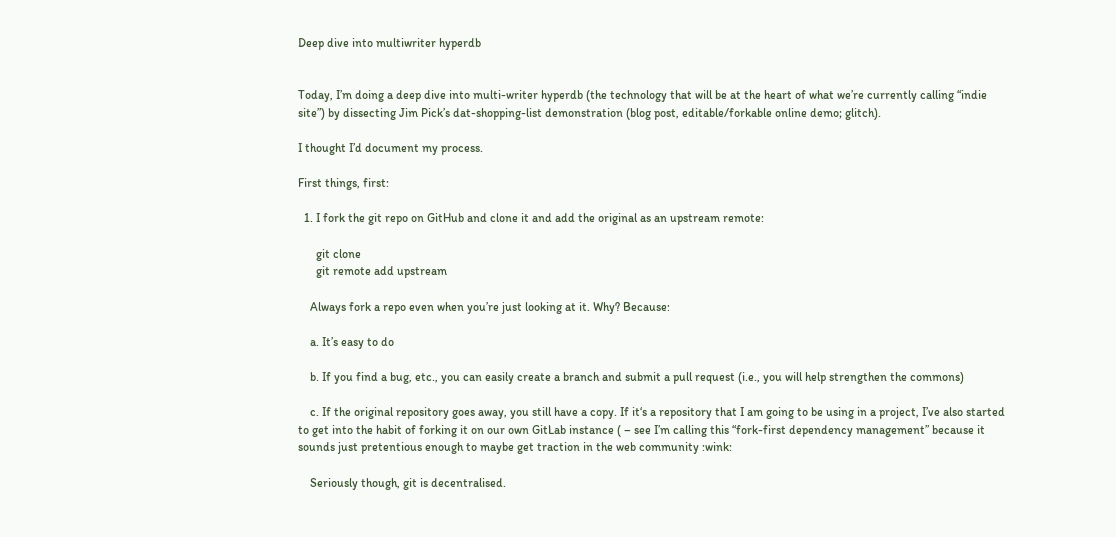Deep dive into multiwriter hyperdb


Today, I’m doing a deep dive into multi-writer hyperdb (the technology that will be at the heart of what we’re currently calling “indie site”) by dissecting Jim Pick’s dat-shopping-list demonstration (blog post, editable/forkable online demo; glitch).

I thought I’d document my process.

First things, first:

  1. I fork the git repo on GitHub and clone it and add the original as an upstream remote:

      git clone
      git remote add upstream

    Always fork a repo even when you’re just looking at it. Why? Because:

    a. It’s easy to do

    b. If you find a bug, etc., you can easily create a branch and submit a pull request (i.e., you will help strengthen the commons)

    c. If the original repository goes away, you still have a copy. If it‘s a repository that I am going to be using in a project, I’ve also started to get into the habit of forking it on our own GitLab instance ( – see I’m calling this “fork-first dependency management” because it sounds just pretentious enough to maybe get traction in the web community :wink:

    Seriously though, git is decentralised.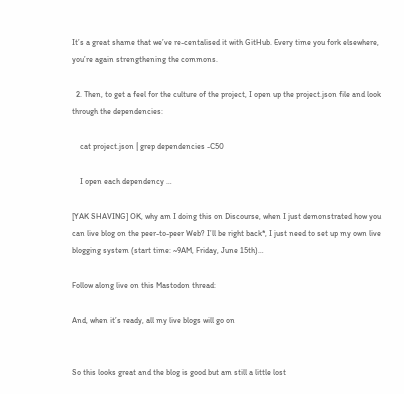It’s a great shame that we’ve re-centalised it with GitHub. Every time you fork elsewhere, you’re again strengthening the commons.

  2. Then, to get a feel for the culture of the project, I open up the project.json file and look through the dependencies:

    cat project.json | grep dependencies -C50

    I open each dependency …

[YAK SHAVING] OK, why am I doing this on Discourse, when I just demonstrated how you can live blog on the peer-to-peer Web? I’ll be right back*, I just need to set up my own live blogging system (start time: ~9AM, Friday, June 15th)…

Follow along live on this Mastodon thread:

And, when it’s ready, all my live blogs will go on


So this looks great and the blog is good but am still a little lost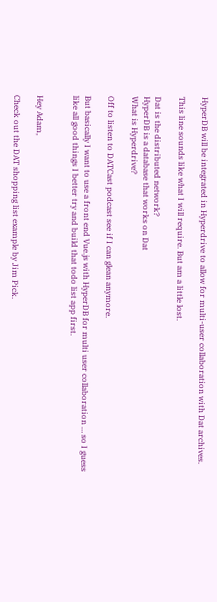HyperDB will be integrated in Hyperdrive to allow for multi-user collaboration with Dat archives.

This line sounds like what I will require. But am a little lost.

Dat is the distributed network?
HyperDB is a database that works on Dat
What is Hyperdrive?

Off to listen to DATCast podcast see if I can glean anymore.

But basically I want to use a front end Vue.js with HyperDB for multi user collaboration … so I guess like all good things I better try and build that todo list app first.


Hey Adam,

Check out the DAT shopping list example by Jim Pick.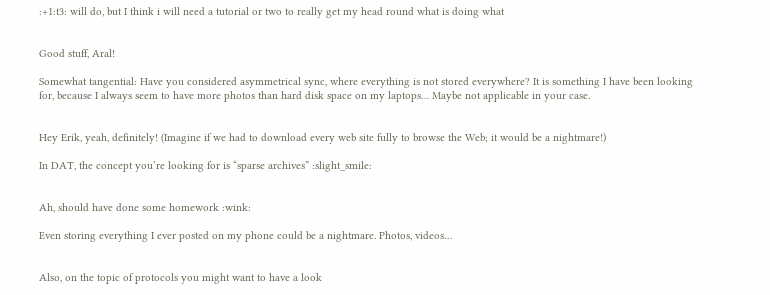:+1:t3: will do, but I think i will need a tutorial or two to really get my head round what is doing what


Good stuff, Aral!

Somewhat tangential: Have you considered asymmetrical sync, where everything is not stored everywhere? It is something I have been looking for, because I always seem to have more photos than hard disk space on my laptops… Maybe not applicable in your case.


Hey Erik, yeah, definitely! (Imagine if we had to download every web site fully to browse the Web; it would be a nightmare!)

In DAT, the concept you’re looking for is “sparse archives” :slight_smile:


Ah, should have done some homework :wink:

Even storing everything I ever posted on my phone could be a nightmare. Photos, videos…


Also, on the topic of protocols you might want to have a look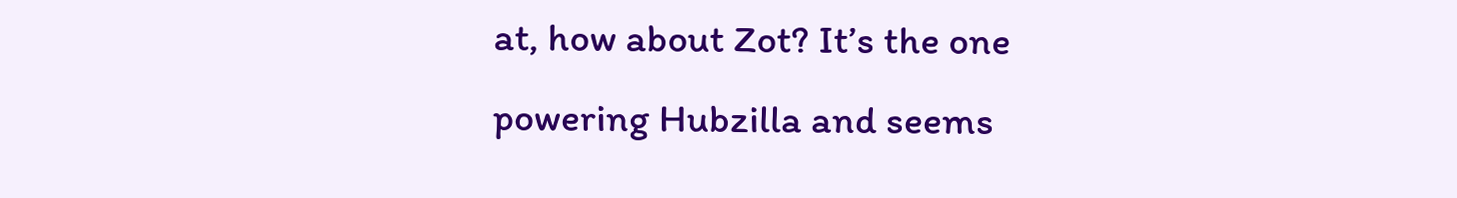at, how about Zot? It’s the one powering Hubzilla and seems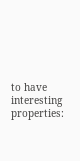to have interesting properties: